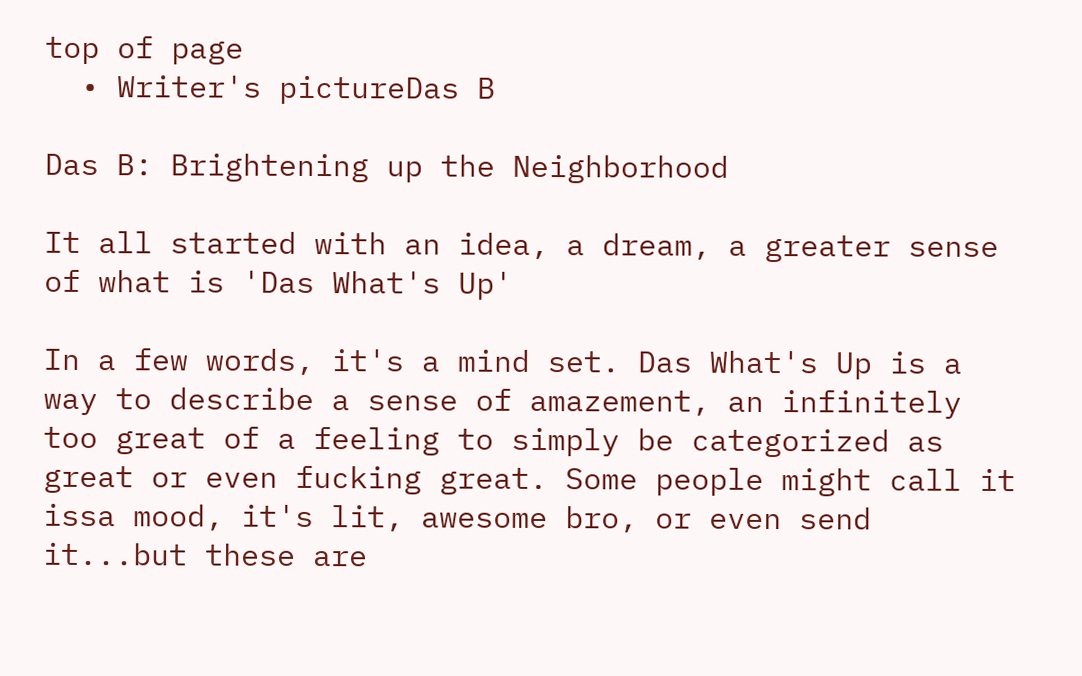top of page
  • Writer's pictureDas B

Das B: Brightening up the Neighborhood

It all started with an idea, a dream, a greater sense of what is 'Das What's Up'

In a few words, it's a mind set. Das What's Up is a way to describe a sense of amazement, an infinitely too great of a feeling to simply be categorized as great or even fucking great. Some people might call it issa mood, it's lit, awesome bro, or even send it...but these are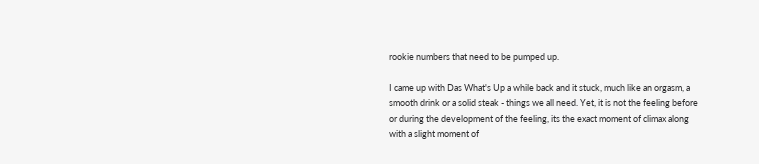rookie numbers that need to be pumped up.

I came up with Das What's Up a while back and it stuck, much like an orgasm, a smooth drink or a solid steak - things we all need. Yet, it is not the feeling before or during the development of the feeling, its the exact moment of climax along with a slight moment of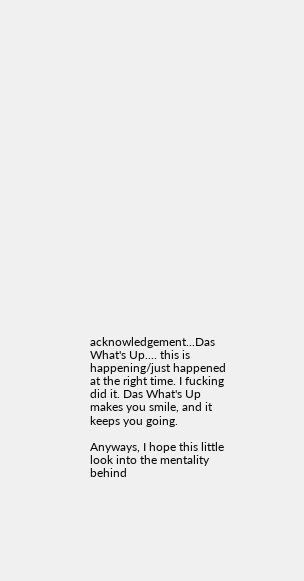acknowledgement...Das What's Up.... this is happening/just happened at the right time. I fucking did it. Das What's Up makes you smile, and it keeps you going.

Anyways, I hope this little look into the mentality behind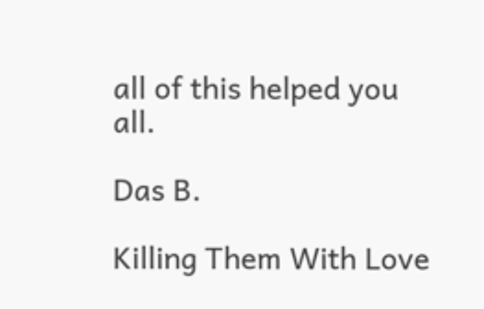all of this helped you all.

Das B.

Killing Them With Love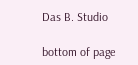Das B. Studio

bottom of page